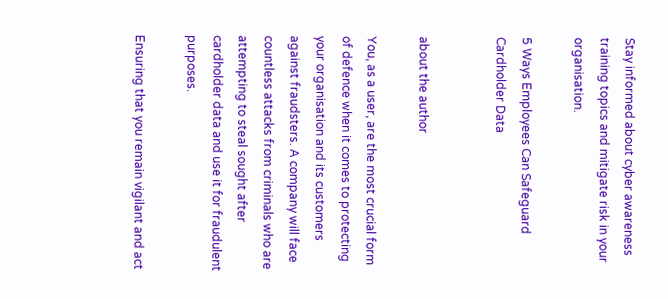Stay informed about cyber awareness training topics and mitigate risk in your organisation.

5 Ways Employees Can Safeguard Cardholder Data


about the author

You, as a user, are the most crucial form of defence when it comes to protecting your organisation and its customers against fraudsters. A company will face countless attacks from criminals who are attempting to steal sought after cardholder data and use it for fraudulent purposes.

Ensuring that you remain vigilant and act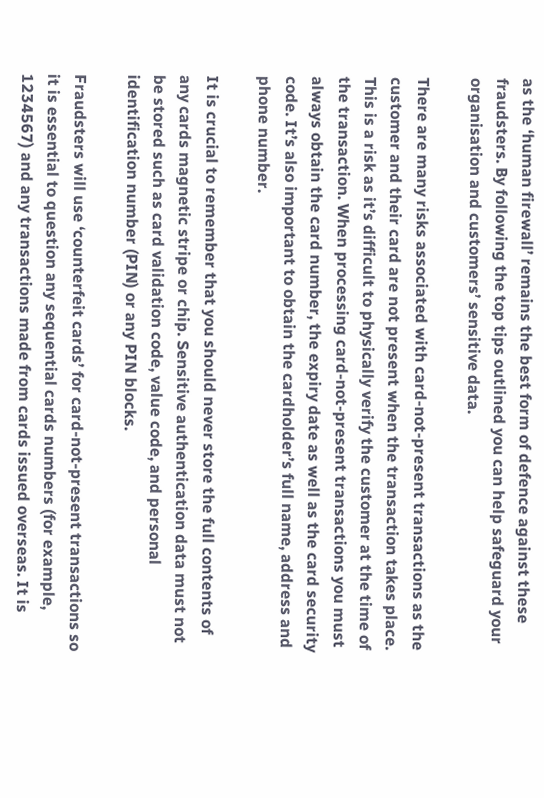as the ‘human firewall’ remains the best form of defence against these fraudsters. By following the top tips outlined you can help safeguard your organisation and customers’ sensitive data.

There are many risks associated with card-not-present transactions as the customer and their card are not present when the transaction takes place. This is a risk as it’s difficult to physically verify the customer at the time of the transaction. When processing card-not-present transactions you must always obtain the card number, the expiry date as well as the card security code. It’s also important to obtain the cardholder’s full name, address and phone number.

It is crucial to remember that you should never store the full contents of any cards magnetic stripe or chip. Sensitive authentication data must not be stored such as card validation code, value code, and personal identification number (PIN) or any PIN blocks.

Fraudsters will use ‘counterfeit cards’ for card-not-present transactions so it is essential to question any sequential cards numbers (for example, 1234567) and any transactions made from cards issued overseas. It is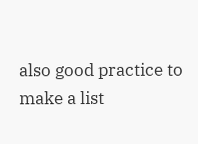also good practice to make a list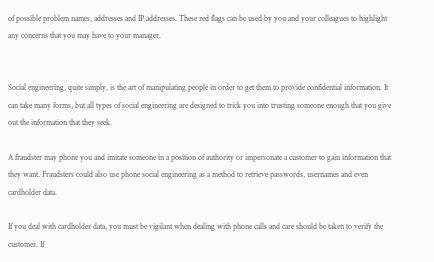of possible problem names, addresses and IP addresses. These red flags can be used by you and your colleagues to highlight any concerns that you may have to your manager.


Social engineering, quite simply, is the art of manipulating people in order to get them to provide confidential information. It can take many forms, but all types of social engineering are designed to trick you into trusting someone enough that you give out the information that they seek.

A fraudster may phone you and imitate someone in a position of authority or impersonate a customer to gain information that they want. Fraudsters could also use phone social engineering as a method to retrieve passwords, usernames and even cardholder data.

If you deal with cardholder data, you must be vigilant when dealing with phone calls and care should be taken to verify the customer. If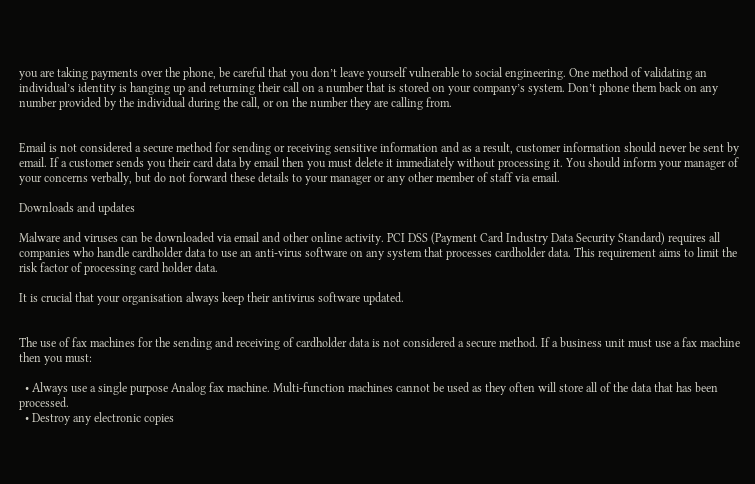you are taking payments over the phone, be careful that you don’t leave yourself vulnerable to social engineering. One method of validating an individual’s identity is hanging up and returning their call on a number that is stored on your company’s system. Don’t phone them back on any number provided by the individual during the call, or on the number they are calling from.


Email is not considered a secure method for sending or receiving sensitive information and as a result, customer information should never be sent by email. If a customer sends you their card data by email then you must delete it immediately without processing it. You should inform your manager of your concerns verbally, but do not forward these details to your manager or any other member of staff via email.

Downloads and updates

Malware and viruses can be downloaded via email and other online activity. PCI DSS (Payment Card Industry Data Security Standard) requires all companies who handle cardholder data to use an anti-virus software on any system that processes cardholder data. This requirement aims to limit the risk factor of processing card holder data.

It is crucial that your organisation always keep their antivirus software updated.


The use of fax machines for the sending and receiving of cardholder data is not considered a secure method. If a business unit must use a fax machine then you must:

  • Always use a single purpose Analog fax machine. Multi-function machines cannot be used as they often will store all of the data that has been processed.
  • Destroy any electronic copies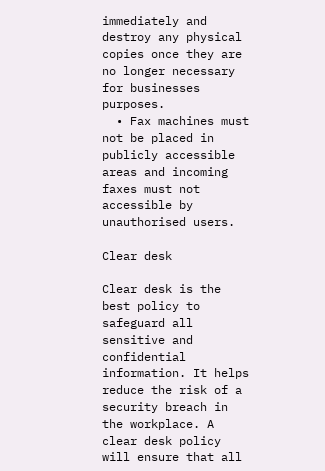immediately and destroy any physical copies once they are no longer necessary for businesses purposes.
  • Fax machines must not be placed in publicly accessible areas and incoming faxes must not accessible by unauthorised users.

Clear desk

Clear desk is the best policy to safeguard all sensitive and confidential information. It helps reduce the risk of a security breach in the workplace. A clear desk policy will ensure that all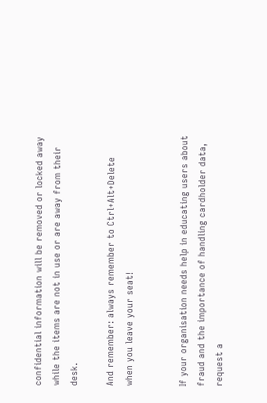confidential information will be removed or locked away while the items are not in use or are away from their desk.

And remember: always remember to Ctrl+Alt+Delete when you leave your seat!


If your organisation needs help in educating users about fraud and the importance of handling cardholder data, request a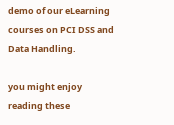demo of our eLearning courses on PCI DSS and Data Handling.

you might enjoy reading these